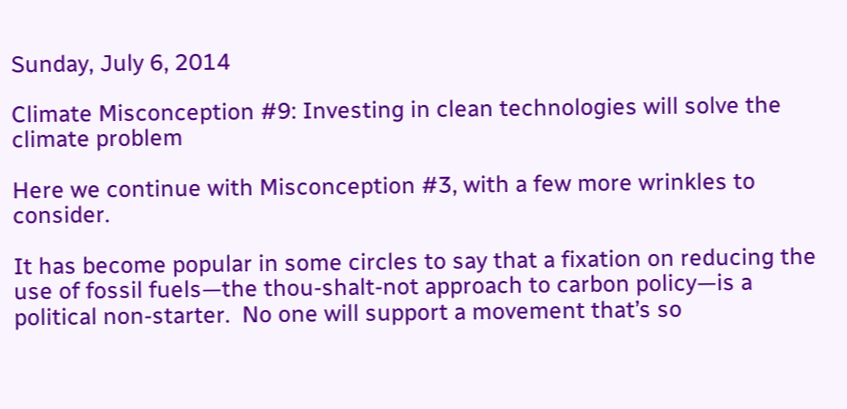Sunday, July 6, 2014

Climate Misconception #9: Investing in clean technologies will solve the climate problem

Here we continue with Misconception #3, with a few more wrinkles to consider.

It has become popular in some circles to say that a fixation on reducing the use of fossil fuels—the thou-shalt-not approach to carbon policy—is a political non-starter.  No one will support a movement that’s so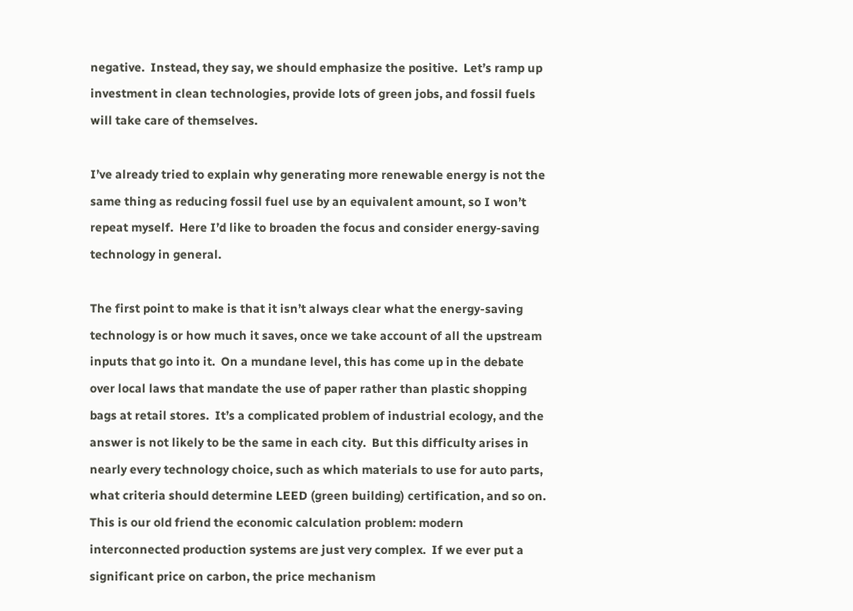negative.  Instead, they say, we should emphasize the positive.  Let’s ramp up investment in clean technologies, provide lots of green jobs, and fossil fuels will take care of themselves.

I’ve already tried to explain why generating more renewable energy is not the same thing as reducing fossil fuel use by an equivalent amount, so I won’t repeat myself.  Here I’d like to broaden the focus and consider energy-saving technology in general.

The first point to make is that it isn’t always clear what the energy-saving technology is or how much it saves, once we take account of all the upstream inputs that go into it.  On a mundane level, this has come up in the debate over local laws that mandate the use of paper rather than plastic shopping bags at retail stores.  It’s a complicated problem of industrial ecology, and the answer is not likely to be the same in each city.  But this difficulty arises in nearly every technology choice, such as which materials to use for auto parts, what criteria should determine LEED (green building) certification, and so on.  This is our old friend the economic calculation problem: modern interconnected production systems are just very complex.  If we ever put a significant price on carbon, the price mechanism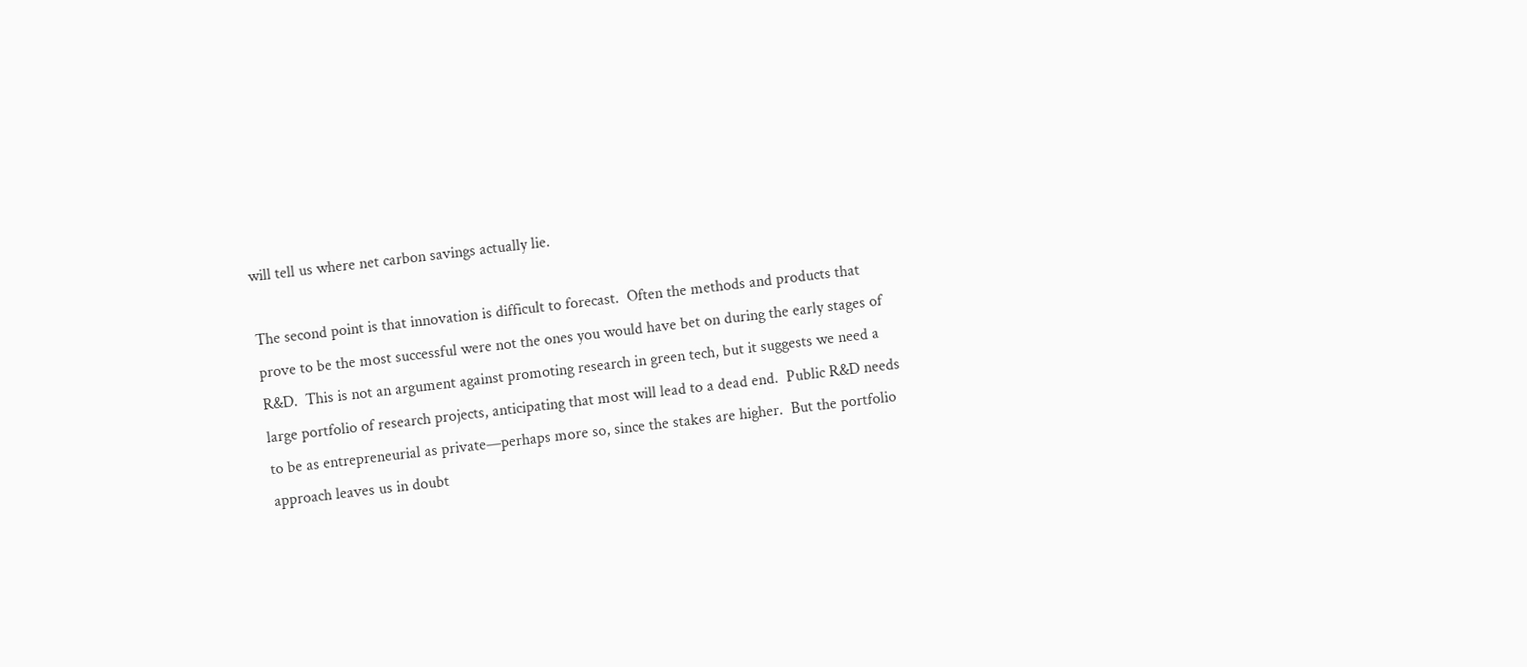will tell us where net carbon savings actually lie.

The second point is that innovation is difficult to forecast.  Often the methods and products that prove to be the most successful were not the ones you would have bet on during the early stages of R&D.  This is not an argument against promoting research in green tech, but it suggests we need a large portfolio of research projects, anticipating that most will lead to a dead end.  Public R&D needs to be as entrepreneurial as private—perhaps more so, since the stakes are higher.  But the portfolio approach leaves us in doubt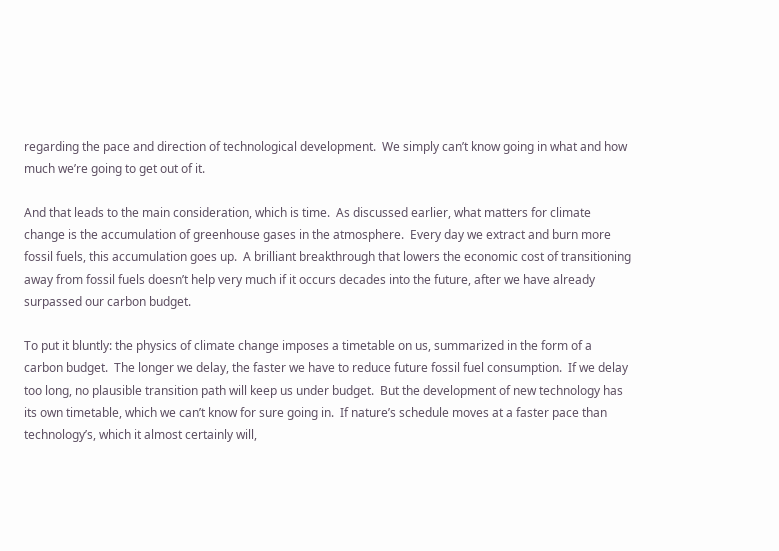regarding the pace and direction of technological development.  We simply can’t know going in what and how much we’re going to get out of it.

And that leads to the main consideration, which is time.  As discussed earlier, what matters for climate change is the accumulation of greenhouse gases in the atmosphere.  Every day we extract and burn more fossil fuels, this accumulation goes up.  A brilliant breakthrough that lowers the economic cost of transitioning away from fossil fuels doesn’t help very much if it occurs decades into the future, after we have already surpassed our carbon budget.

To put it bluntly: the physics of climate change imposes a timetable on us, summarized in the form of a carbon budget.  The longer we delay, the faster we have to reduce future fossil fuel consumption.  If we delay too long, no plausible transition path will keep us under budget.  But the development of new technology has its own timetable, which we can’t know for sure going in.  If nature’s schedule moves at a faster pace than technology’s, which it almost certainly will,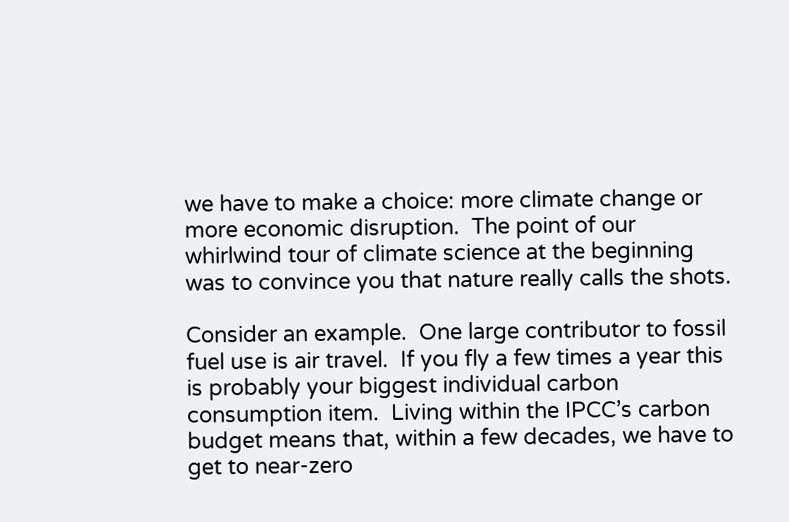we have to make a choice: more climate change or more economic disruption.  The point of our whirlwind tour of climate science at the beginning was to convince you that nature really calls the shots.

Consider an example.  One large contributor to fossil fuel use is air travel.  If you fly a few times a year this is probably your biggest individual carbon consumption item.  Living within the IPCC’s carbon budget means that, within a few decades, we have to get to near-zero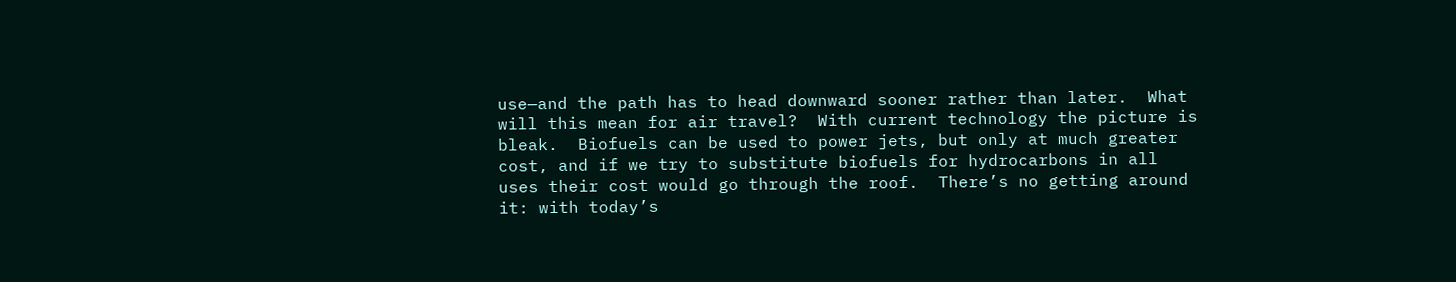use—and the path has to head downward sooner rather than later.  What will this mean for air travel?  With current technology the picture is bleak.  Biofuels can be used to power jets, but only at much greater cost, and if we try to substitute biofuels for hydrocarbons in all uses their cost would go through the roof.  There’s no getting around it: with today’s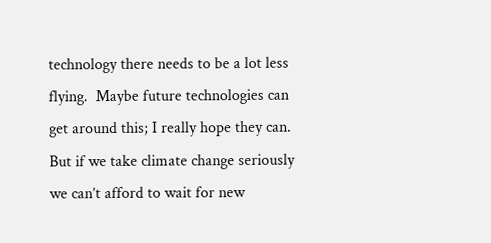technology there needs to be a lot less flying.  Maybe future technologies can get around this; I really hope they can.  But if we take climate change seriously we can’t afford to wait for new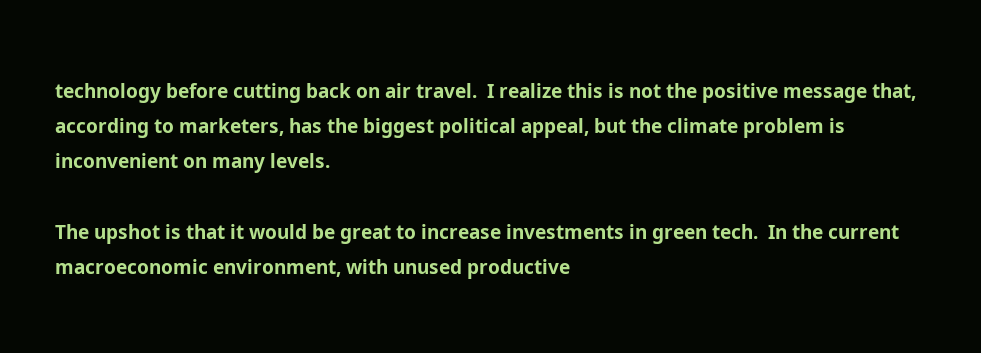technology before cutting back on air travel.  I realize this is not the positive message that, according to marketers, has the biggest political appeal, but the climate problem is inconvenient on many levels.

The upshot is that it would be great to increase investments in green tech.  In the current macroeconomic environment, with unused productive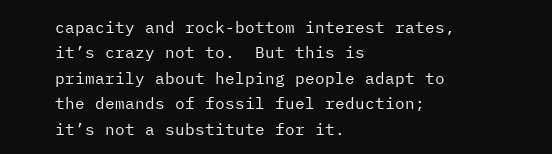capacity and rock-bottom interest rates, it’s crazy not to.  But this is primarily about helping people adapt to the demands of fossil fuel reduction; it’s not a substitute for it.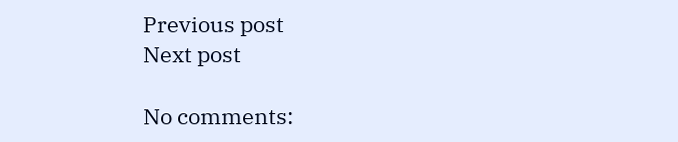Previous post
Next post

No comments: